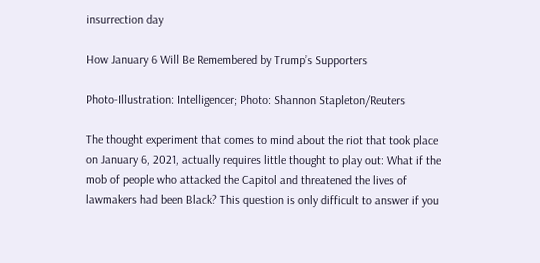insurrection day

How January 6 Will Be Remembered by Trump’s Supporters

Photo-Illustration: Intelligencer; Photo: Shannon Stapleton/Reuters

The thought experiment that comes to mind about the riot that took place on January 6, 2021, actually requires little thought to play out: What if the mob of people who attacked the Capitol and threatened the lives of lawmakers had been Black? This question is only difficult to answer if you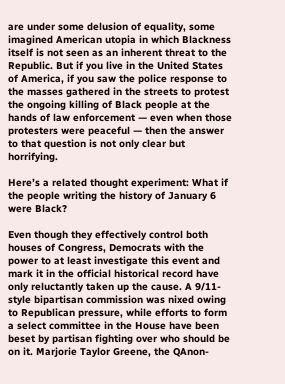are under some delusion of equality, some imagined American utopia in which Blackness itself is not seen as an inherent threat to the Republic. But if you live in the United States of America, if you saw the police response to the masses gathered in the streets to protest the ongoing killing of Black people at the hands of law enforcement — even when those protesters were peaceful — then the answer to that question is not only clear but horrifying.

Here’s a related thought experiment: What if the people writing the history of January 6 were Black?

Even though they effectively control both houses of Congress, Democrats with the power to at least investigate this event and mark it in the official historical record have only reluctantly taken up the cause. A 9/11-style bipartisan commission was nixed owing to Republican pressure, while efforts to form a select committee in the House have been beset by partisan fighting over who should be on it. Marjorie Taylor Greene, the QAnon-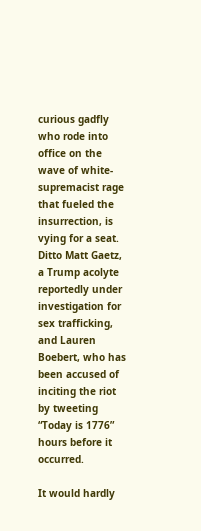curious gadfly who rode into office on the wave of white-supremacist rage that fueled the insurrection, is vying for a seat. Ditto Matt Gaetz, a Trump acolyte reportedly under investigation for sex trafficking, and Lauren Boebert, who has been accused of inciting the riot by tweeting “Today is 1776” hours before it occurred.

It would hardly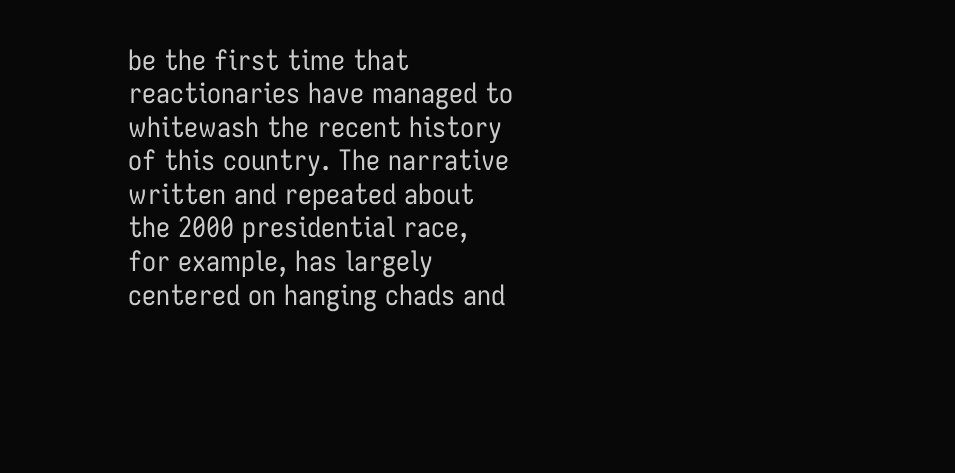be the first time that reactionaries have managed to whitewash the recent history of this country. The narrative written and repeated about the 2000 presidential race, for example, has largely centered on hanging chads and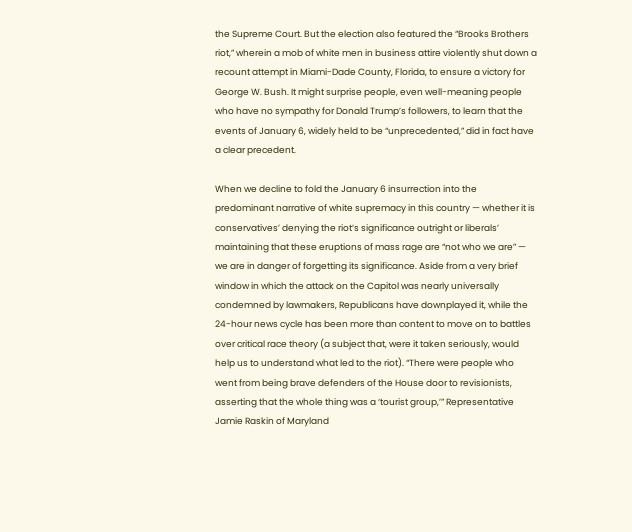the Supreme Court. But the election also featured the “Brooks Brothers riot,” wherein a mob of white men in business attire violently shut down a recount attempt in Miami-Dade County, Florida, to ensure a victory for George W. Bush. It might surprise people, even well-meaning people who have no sympathy for Donald Trump’s followers, to learn that the events of January 6, widely held to be “unprecedented,” did in fact have a clear precedent.

When we decline to fold the January 6 insurrection into the predominant narrative of white supremacy in this country — whether it is conservatives’ denying the riot’s significance outright or liberals’ maintaining that these eruptions of mass rage are “not who we are” — we are in danger of forgetting its significance. Aside from a very brief window in which the attack on the Capitol was nearly universally condemned by lawmakers, Republicans have downplayed it, while the 24-hour news cycle has been more than content to move on to battles over critical race theory (a subject that, were it taken seriously, would help us to understand what led to the riot). “There were people who went from being brave defenders of the House door to revisionists, asserting that the whole thing was a ‘tourist group,’” Representative Jamie Raskin of Maryland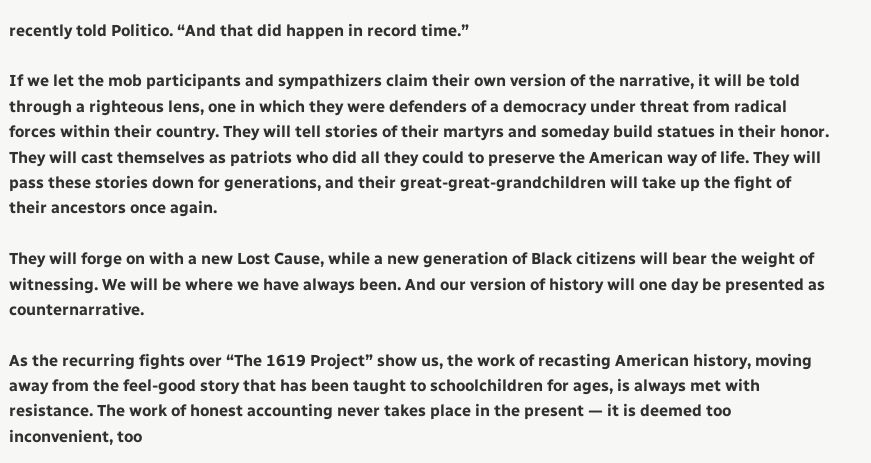recently told Politico. “And that did happen in record time.”

If we let the mob participants and sympathizers claim their own version of the narrative, it will be told through a righteous lens, one in which they were defenders of a democracy under threat from radical forces within their country. They will tell stories of their martyrs and someday build statues in their honor. They will cast themselves as patriots who did all they could to preserve the American way of life. They will pass these stories down for generations, and their great-great-grandchildren will take up the fight of their ancestors once again.

They will forge on with a new Lost Cause, while a new generation of Black citizens will bear the weight of witnessing. We will be where we have always been. And our version of history will one day be presented as counternarrative.

As the recurring fights over “The 1619 Project” show us, the work of recasting American history, moving away from the feel-good story that has been taught to schoolchildren for ages, is always met with resistance. The work of honest accounting never takes place in the present — it is deemed too inconvenient, too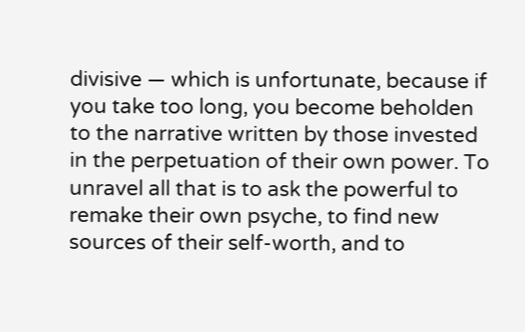divisive — which is unfortunate, because if you take too long, you become beholden to the narrative written by those invested in the perpetuation of their own power. To unravel all that is to ask the powerful to remake their own psyche, to find new sources of their self-worth, and to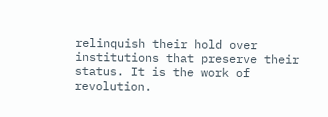relinquish their hold over institutions that preserve their status. It is the work of revolution.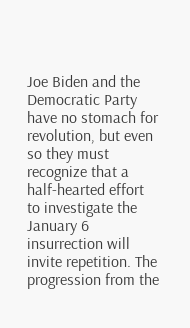Joe Biden and the Democratic Party have no stomach for revolution, but even so they must recognize that a half-hearted effort to investigate the January 6 insurrection will invite repetition. The progression from the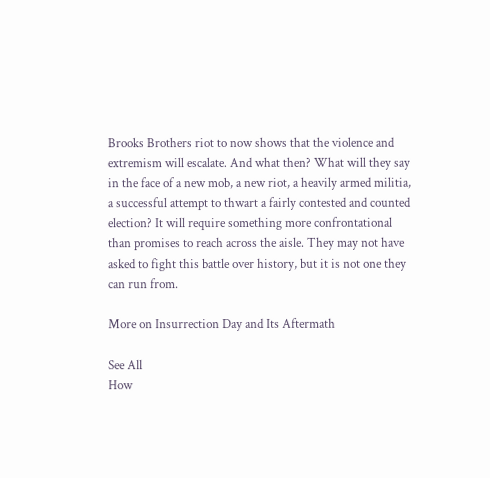Brooks Brothers riot to now shows that the violence and extremism will escalate. And what then? What will they say in the face of a new mob, a new riot, a heavily armed militia, a successful attempt to thwart a fairly contested and counted election? It will require something more confrontational than promises to reach across the aisle. They may not have asked to fight this battle over history, but it is not one they can run from.

More on Insurrection Day and Its Aftermath

See All
How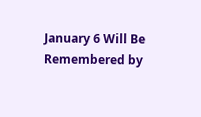January 6 Will Be Remembered by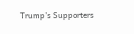Trump’s Supporters